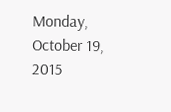Monday, October 19, 2015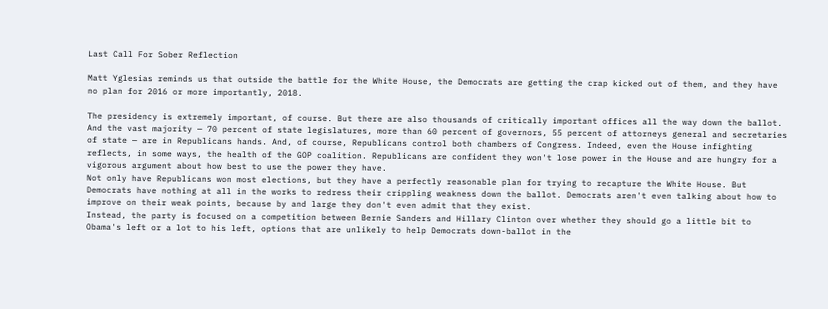Last Call For Sober Reflection

Matt Yglesias reminds us that outside the battle for the White House, the Democrats are getting the crap kicked out of them, and they have no plan for 2016 or more importantly, 2018.

The presidency is extremely important, of course. But there are also thousands of critically important offices all the way down the ballot. And the vast majority — 70 percent of state legislatures, more than 60 percent of governors, 55 percent of attorneys general and secretaries of state — are in Republicans hands. And, of course, Republicans control both chambers of Congress. Indeed, even the House infighting reflects, in some ways, the health of the GOP coalition. Republicans are confident they won't lose power in the House and are hungry for a vigorous argument about how best to use the power they have.
Not only have Republicans won most elections, but they have a perfectly reasonable plan for trying to recapture the White House. But Democrats have nothing at all in the works to redress their crippling weakness down the ballot. Democrats aren't even talking about how to improve on their weak points, because by and large they don't even admit that they exist.
Instead, the party is focused on a competition between Bernie Sanders and Hillary Clinton over whether they should go a little bit to Obama's left or a lot to his left, options that are unlikely to help Democrats down-ballot in the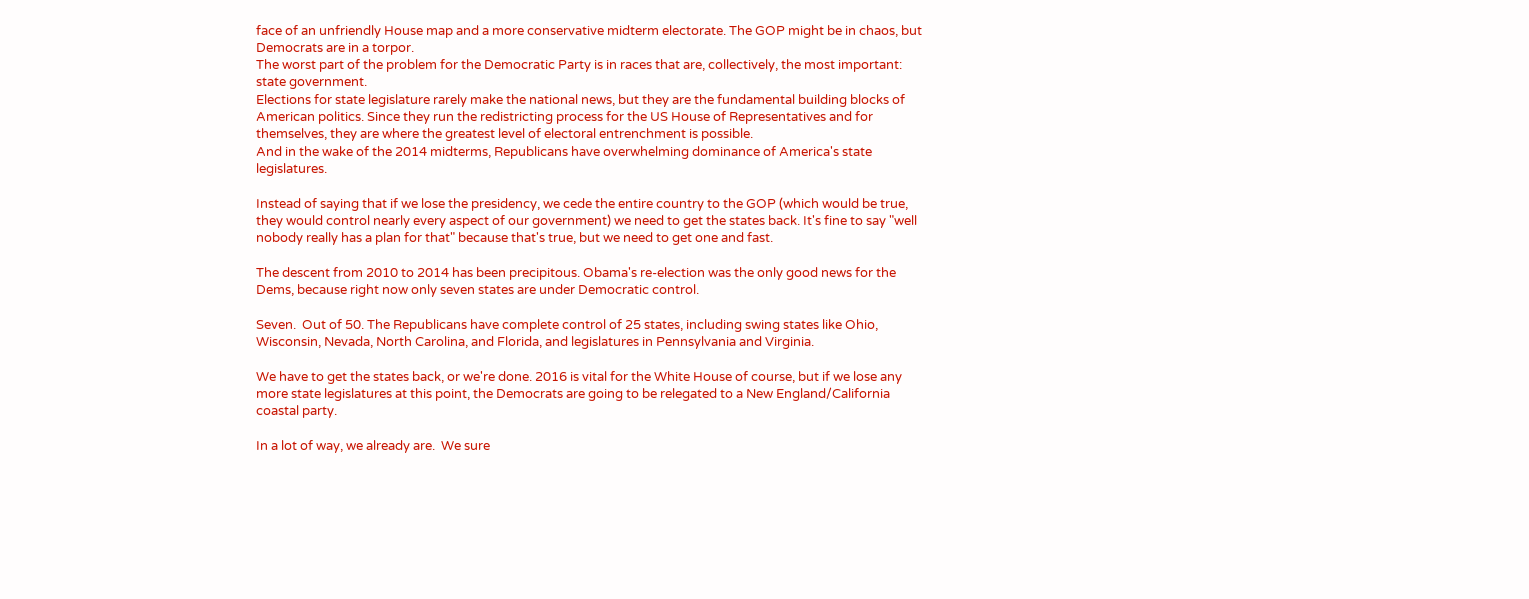face of an unfriendly House map and a more conservative midterm electorate. The GOP might be in chaos, but Democrats are in a torpor.
The worst part of the problem for the Democratic Party is in races that are, collectively, the most important: state government.
Elections for state legislature rarely make the national news, but they are the fundamental building blocks of American politics. Since they run the redistricting process for the US House of Representatives and for themselves, they are where the greatest level of electoral entrenchment is possible.
And in the wake of the 2014 midterms, Republicans have overwhelming dominance of America's state legislatures.

Instead of saying that if we lose the presidency, we cede the entire country to the GOP (which would be true, they would control nearly every aspect of our government) we need to get the states back. It's fine to say "well nobody really has a plan for that" because that's true, but we need to get one and fast.

The descent from 2010 to 2014 has been precipitous. Obama's re-election was the only good news for the Dems, because right now only seven states are under Democratic control.

Seven.  Out of 50. The Republicans have complete control of 25 states, including swing states like Ohio, Wisconsin, Nevada, North Carolina, and Florida, and legislatures in Pennsylvania and Virginia.

We have to get the states back, or we're done. 2016 is vital for the White House of course, but if we lose any more state legislatures at this point, the Democrats are going to be relegated to a New England/California coastal party.

In a lot of way, we already are.  We sure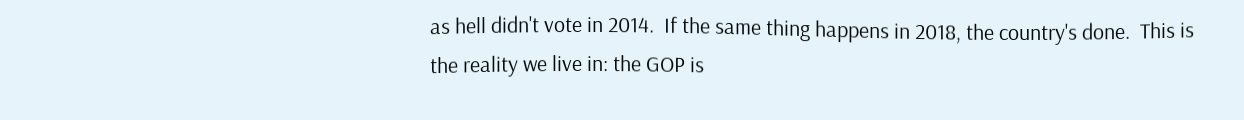as hell didn't vote in 2014.  If the same thing happens in 2018, the country's done.  This is the reality we live in: the GOP is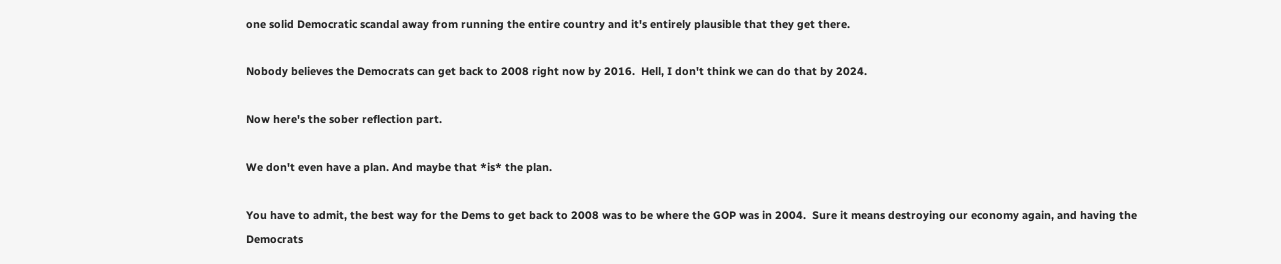one solid Democratic scandal away from running the entire country and it's entirely plausible that they get there.

Nobody believes the Democrats can get back to 2008 right now by 2016.  Hell, I don't think we can do that by 2024.

Now here's the sober reflection part.

We don't even have a plan. And maybe that *is* the plan.

You have to admit, the best way for the Dems to get back to 2008 was to be where the GOP was in 2004.  Sure it means destroying our economy again, and having the Democrats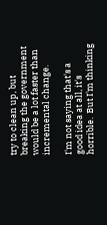try to clean up, but breaking the government would be a lot faster than incremental change.

I'm not saying that's a good idea at all, it's horrible.  But I'm thinking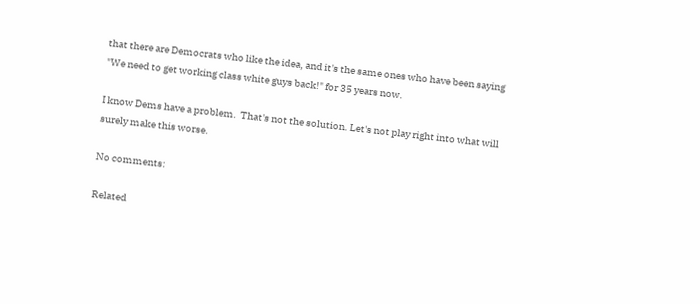that there are Democrats who like the idea, and it's the same ones who have been saying "We need to get working class white guys back!" for 35 years now.

I know Dems have a problem.  That's not the solution. Let's not play right into what will surely make this worse.

No comments:

Related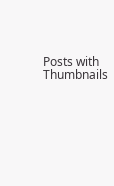Posts with Thumbnails